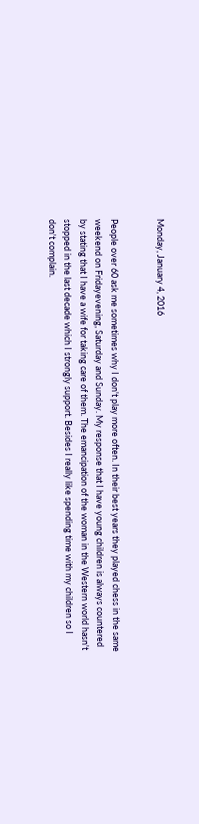Monday, January 4, 2016


People over 60 ask me sometimes why I don't play more often. In their best years they played chess in the same weekend on Fridayevening, Saturday and Sunday. My response that I have young children is always countered by stating that I have a wife for taking care of them. The emancipation of the woman in the Western world hasn't stopped in the last decade which I strongly support. Besides I really like spending time with my children so I don't complain.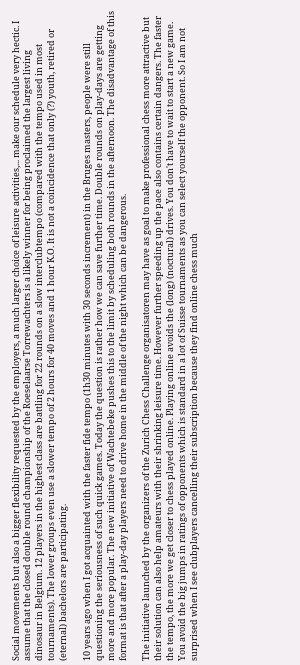Social movements but also a bigger flexibility requested by the employers, a much larger choice of leisure activities,... make our schedule very hectic. I assume that the closed double round championship of the Roeselaarse Torrewachters is a likely winner for being proclaimed the largest living dinosaur in Belgium. 12 players in the highest class are battling for 22 rounds on a slow interclubtempo (compared with the tempo used in most tournaments). The lower groups even use a slower tempo of 2 hours for 40 moves and 1 hour K.O. It is not a coincidence that only (?) youth, retired or (eternal) bachelors are participating.

10 years ago when I got acquainted with the faster fide tempo (1h30 minutes with 30 seconds increment) in the Bruges masters, people were still questioning the seriousness of such quick games. Today the question is rather how we can save further time. Double rounds on play-days are getting more and more popular. The new initiative of Wachtebeke pushes this to the limit by scheduling both rounds in the afternoon. The disadvantage of this format is that after a play-day players need to drive home in the middle of the night which can be dangerous.

The initiative launched by the organizers of the Zurich Chess Challenge organisatoren may have as goal to make professional chess more attractive but their solution can also help amateurs with their shrinking leisure time. However further speeding up the pace also contains certain dangers. The faster the tempo, the more we get closer to chess played online. Playing online avoids the (long) (noctural) drives. You don't have to wait to start a new game. You avoid the big jumps in ratings of opponents which is standard in a lot of Suisse tournaments as you can select yourself the opponent. So I am not surprised when I see clubplayers cancelling their subscription because they find online chess much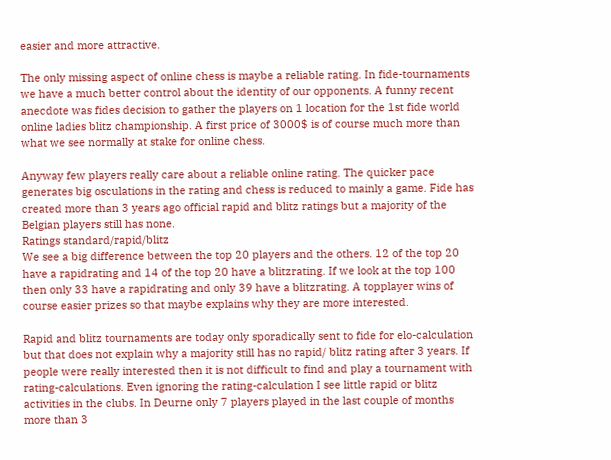easier and more attractive.

The only missing aspect of online chess is maybe a reliable rating. In fide-tournaments we have a much better control about the identity of our opponents. A funny recent anecdote was fides decision to gather the players on 1 location for the 1st fide world online ladies blitz championship. A first price of 3000$ is of course much more than what we see normally at stake for online chess.

Anyway few players really care about a reliable online rating. The quicker pace generates big osculations in the rating and chess is reduced to mainly a game. Fide has created more than 3 years ago official rapid and blitz ratings but a majority of the Belgian players still has none.
Ratings standard/rapid/blitz
We see a big difference between the top 20 players and the others. 12 of the top 20 have a rapidrating and 14 of the top 20 have a blitzrating. If we look at the top 100 then only 33 have a rapidrating and only 39 have a blitzrating. A topplayer wins of course easier prizes so that maybe explains why they are more interested.

Rapid and blitz tournaments are today only sporadically sent to fide for elo-calculation but that does not explain why a majority still has no rapid/ blitz rating after 3 years. If people were really interested then it is not difficult to find and play a tournament with rating-calculations. Even ignoring the rating-calculation I see little rapid or blitz activities in the clubs. In Deurne only 7 players played in the last couple of months more than 3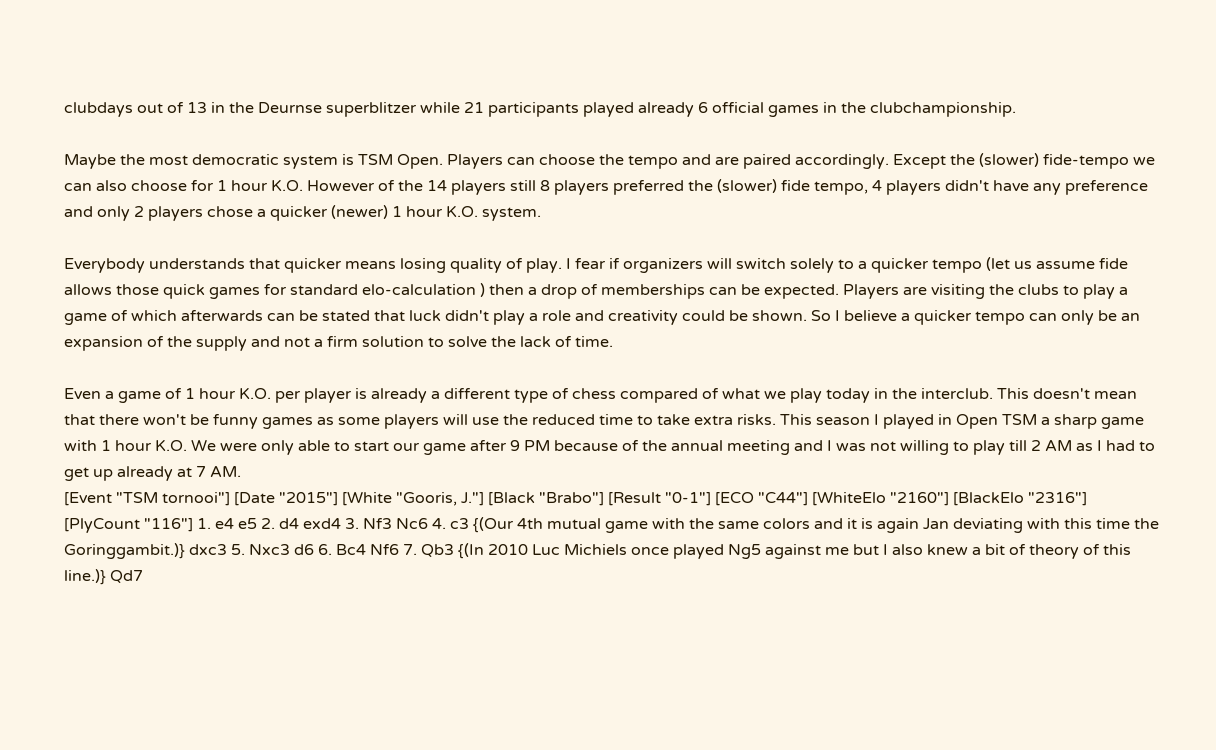clubdays out of 13 in the Deurnse superblitzer while 21 participants played already 6 official games in the clubchampionship.

Maybe the most democratic system is TSM Open. Players can choose the tempo and are paired accordingly. Except the (slower) fide-tempo we can also choose for 1 hour K.O. However of the 14 players still 8 players preferred the (slower) fide tempo, 4 players didn't have any preference and only 2 players chose a quicker (newer) 1 hour K.O. system.

Everybody understands that quicker means losing quality of play. I fear if organizers will switch solely to a quicker tempo (let us assume fide allows those quick games for standard elo-calculation ) then a drop of memberships can be expected. Players are visiting the clubs to play a game of which afterwards can be stated that luck didn't play a role and creativity could be shown. So I believe a quicker tempo can only be an expansion of the supply and not a firm solution to solve the lack of time.

Even a game of 1 hour K.O. per player is already a different type of chess compared of what we play today in the interclub. This doesn't mean that there won't be funny games as some players will use the reduced time to take extra risks. This season I played in Open TSM a sharp game with 1 hour K.O. We were only able to start our game after 9 PM because of the annual meeting and I was not willing to play till 2 AM as I had to get up already at 7 AM.
[Event "TSM tornooi"] [Date "2015"] [White "Gooris, J."] [Black "Brabo"] [Result "0-1"] [ECO "C44"] [WhiteElo "2160"] [BlackElo "2316"] [PlyCount "116"] 1. e4 e5 2. d4 exd4 3. Nf3 Nc6 4. c3 {(Our 4th mutual game with the same colors and it is again Jan deviating with this time the Goringgambit.)} dxc3 5. Nxc3 d6 6. Bc4 Nf6 7. Qb3 {(In 2010 Luc Michiels once played Ng5 against me but I also knew a bit of theory of this line.)} Qd7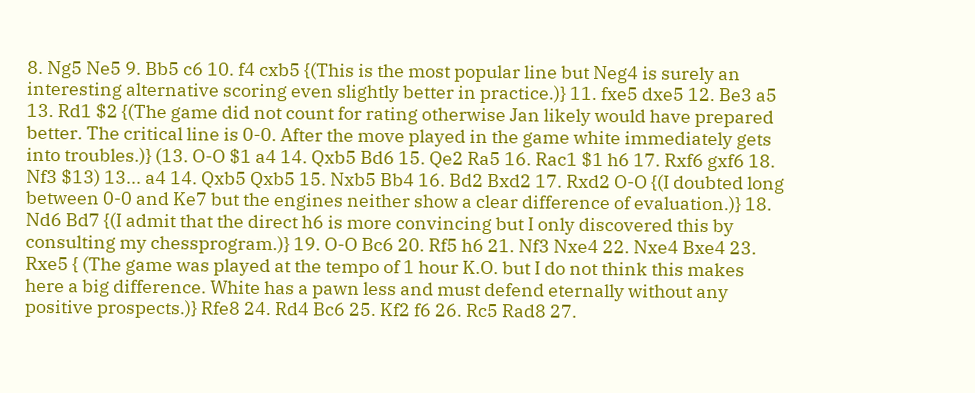8. Ng5 Ne5 9. Bb5 c6 10. f4 cxb5 {(This is the most popular line but Neg4 is surely an interesting alternative scoring even slightly better in practice.)} 11. fxe5 dxe5 12. Be3 a5 13. Rd1 $2 {(The game did not count for rating otherwise Jan likely would have prepared better. The critical line is 0-0. After the move played in the game white immediately gets into troubles.)} (13. O-O $1 a4 14. Qxb5 Bd6 15. Qe2 Ra5 16. Rac1 $1 h6 17. Rxf6 gxf6 18. Nf3 $13) 13... a4 14. Qxb5 Qxb5 15. Nxb5 Bb4 16. Bd2 Bxd2 17. Rxd2 O-O {(I doubted long between 0-0 and Ke7 but the engines neither show a clear difference of evaluation.)} 18. Nd6 Bd7 {(I admit that the direct h6 is more convincing but I only discovered this by consulting my chessprogram.)} 19. O-O Bc6 20. Rf5 h6 21. Nf3 Nxe4 22. Nxe4 Bxe4 23. Rxe5 { (The game was played at the tempo of 1 hour K.O. but I do not think this makes here a big difference. White has a pawn less and must defend eternally without any positive prospects.)} Rfe8 24. Rd4 Bc6 25. Kf2 f6 26. Rc5 Rad8 27.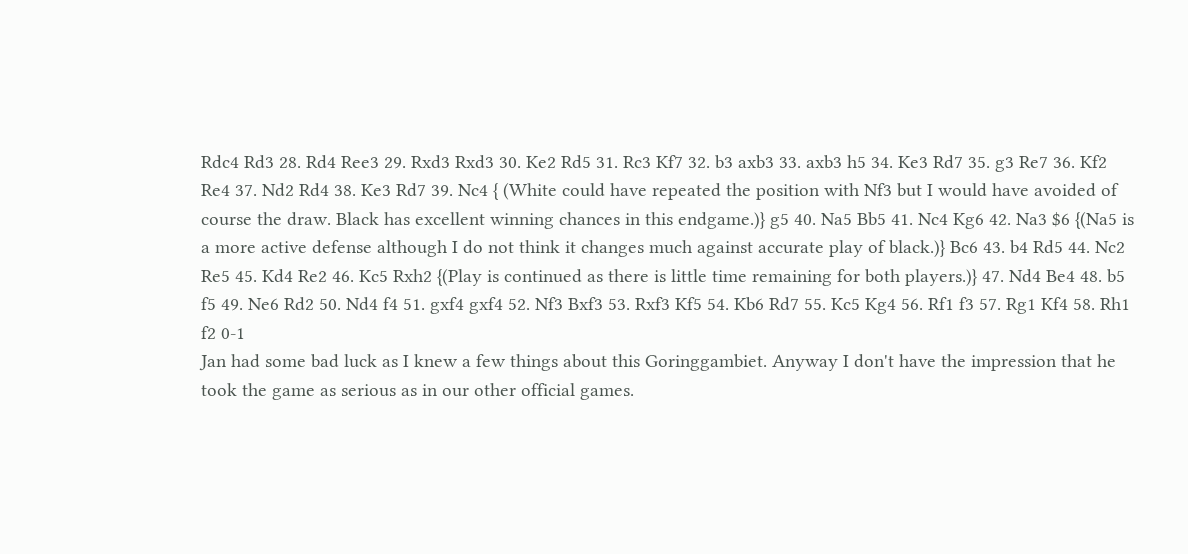Rdc4 Rd3 28. Rd4 Ree3 29. Rxd3 Rxd3 30. Ke2 Rd5 31. Rc3 Kf7 32. b3 axb3 33. axb3 h5 34. Ke3 Rd7 35. g3 Re7 36. Kf2 Re4 37. Nd2 Rd4 38. Ke3 Rd7 39. Nc4 { (White could have repeated the position with Nf3 but I would have avoided of course the draw. Black has excellent winning chances in this endgame.)} g5 40. Na5 Bb5 41. Nc4 Kg6 42. Na3 $6 {(Na5 is a more active defense although I do not think it changes much against accurate play of black.)} Bc6 43. b4 Rd5 44. Nc2 Re5 45. Kd4 Re2 46. Kc5 Rxh2 {(Play is continued as there is little time remaining for both players.)} 47. Nd4 Be4 48. b5 f5 49. Ne6 Rd2 50. Nd4 f4 51. gxf4 gxf4 52. Nf3 Bxf3 53. Rxf3 Kf5 54. Kb6 Rd7 55. Kc5 Kg4 56. Rf1 f3 57. Rg1 Kf4 58. Rh1 f2 0-1
Jan had some bad luck as I knew a few things about this Goringgambiet. Anyway I don't have the impression that he took the game as serious as in our other official games.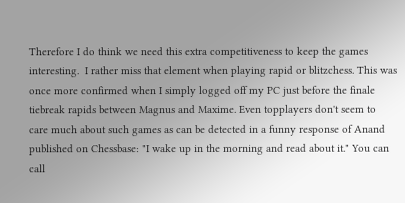Therefore I do think we need this extra competitiveness to keep the games interesting.  I rather miss that element when playing rapid or blitzchess. This was once more confirmed when I simply logged off my PC just before the finale tiebreak rapids between Magnus and Maxime. Even topplayers don't seem to care much about such games as can be detected in a funny response of Anand published on Chessbase: "I wake up in the morning and read about it." You can call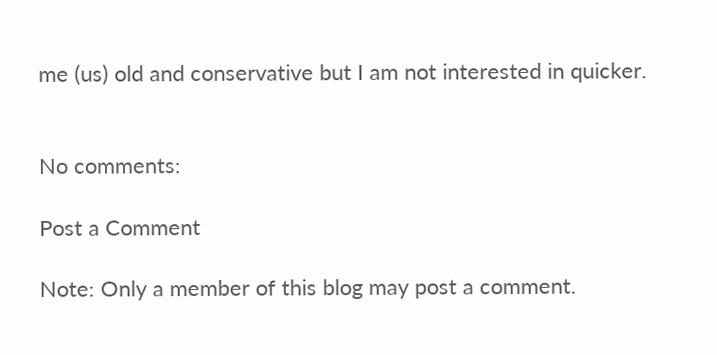me (us) old and conservative but I am not interested in quicker.


No comments:

Post a Comment

Note: Only a member of this blog may post a comment.